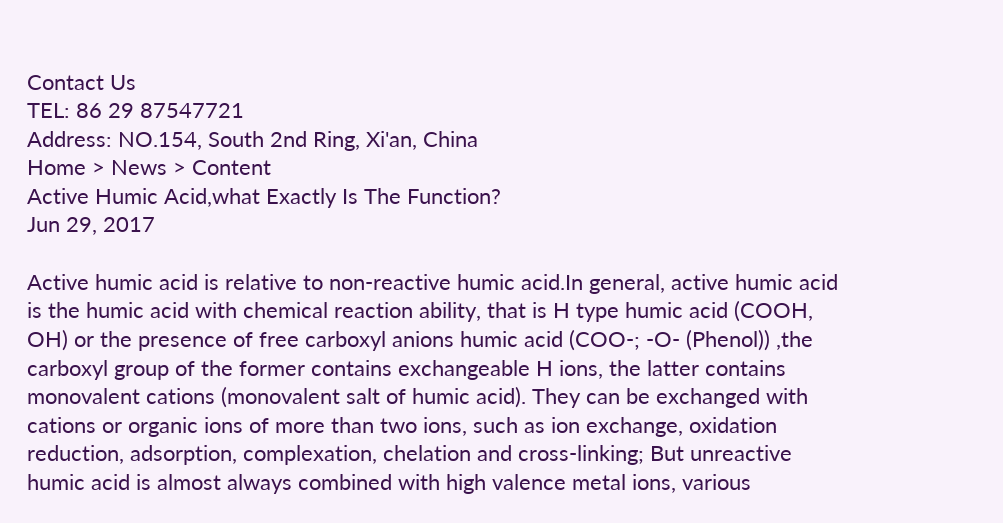Contact Us
TEL: 86 29 87547721
Address: NO.154, South 2nd Ring, Xi'an, China
Home > News > Content
Active Humic Acid,what Exactly Is The Function?
Jun 29, 2017

Active humic acid is relative to non-reactive humic acid.In general, active humic acid is the humic acid with chemical reaction ability, that is H type humic acid (COOH, OH) or the presence of free carboxyl anions humic acid (COO-; -O- (Phenol)) ,the carboxyl group of the former contains exchangeable H ions, the latter contains monovalent cations (monovalent salt of humic acid). They can be exchanged with cations or organic ions of more than two ions, such as ion exchange, oxidation reduction, adsorption, complexation, chelation and cross-linking; But unreactive humic acid is almost always combined with high valence metal ions, various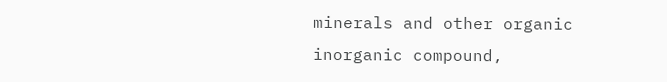minerals and other organic inorganic compound,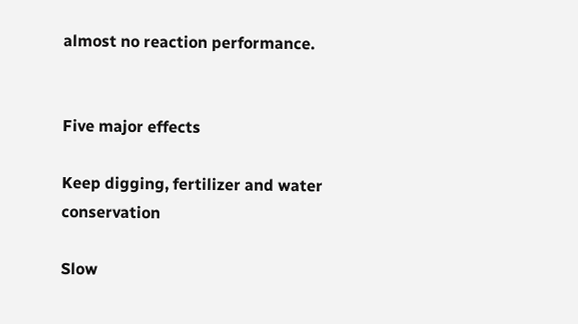almost no reaction performance.


Five major effects

Keep digging, fertilizer and water conservation

Slow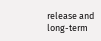release and long-term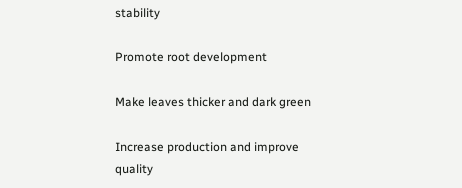stability

Promote root development

Make leaves thicker and dark green

Increase production and improve quality